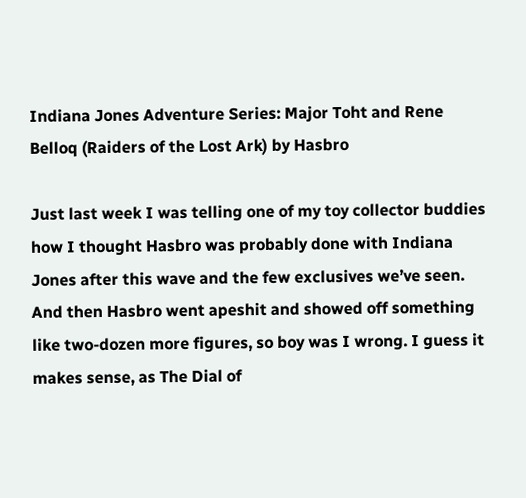Indiana Jones Adventure Series: Major Toht and Rene Belloq (Raiders of the Lost Ark) by Hasbro

Just last week I was telling one of my toy collector buddies how I thought Hasbro was probably done with Indiana Jones after this wave and the few exclusives we’ve seen. And then Hasbro went apeshit and showed off something like two-dozen more figures, so boy was I wrong. I guess it makes sense, as The Dial of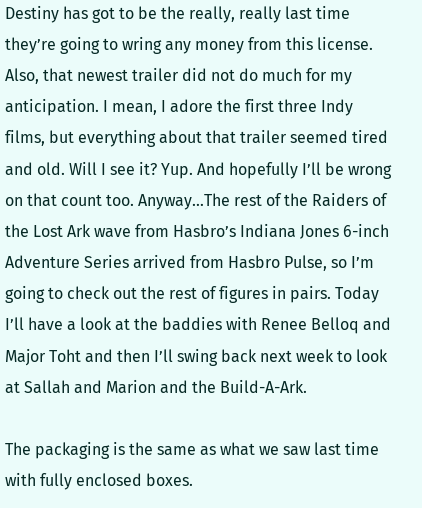Destiny has got to be the really, really last time they’re going to wring any money from this license. Also, that newest trailer did not do much for my anticipation. I mean, I adore the first three Indy films, but everything about that trailer seemed tired and old. Will I see it? Yup. And hopefully I’ll be wrong on that count too. Anyway…The rest of the Raiders of the Lost Ark wave from Hasbro’s Indiana Jones 6-inch Adventure Series arrived from Hasbro Pulse, so I’m going to check out the rest of figures in pairs. Today I’ll have a look at the baddies with Renee Belloq and Major Toht and then I’ll swing back next week to look at Sallah and Marion and the Build-A-Ark.

The packaging is the same as what we saw last time with fully enclosed boxes.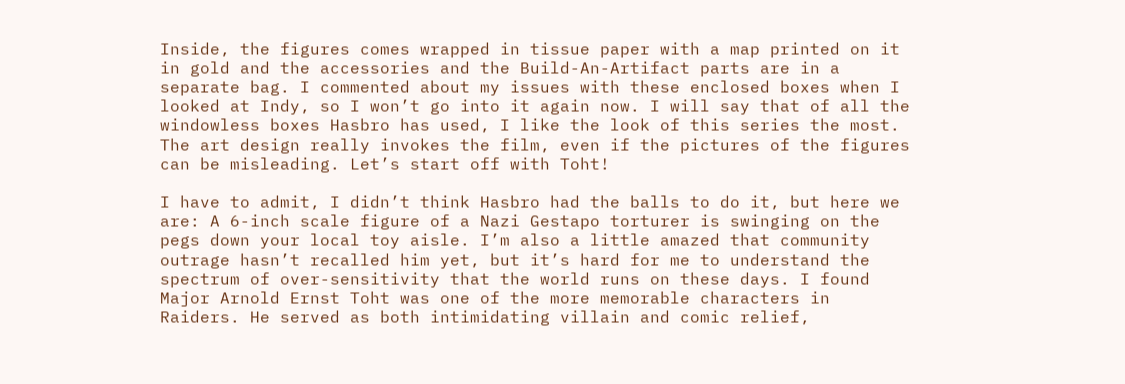Inside, the figures comes wrapped in tissue paper with a map printed on it in gold and the accessories and the Build-An-Artifact parts are in a separate bag. I commented about my issues with these enclosed boxes when I looked at Indy, so I won’t go into it again now. I will say that of all the windowless boxes Hasbro has used, I like the look of this series the most. The art design really invokes the film, even if the pictures of the figures can be misleading. Let’s start off with Toht!

I have to admit, I didn’t think Hasbro had the balls to do it, but here we are: A 6-inch scale figure of a Nazi Gestapo torturer is swinging on the pegs down your local toy aisle. I’m also a little amazed that community outrage hasn’t recalled him yet, but it’s hard for me to understand the spectrum of over-sensitivity that the world runs on these days. I found Major Arnold Ernst Toht was one of the more memorable characters in Raiders. He served as both intimidating villain and comic relief,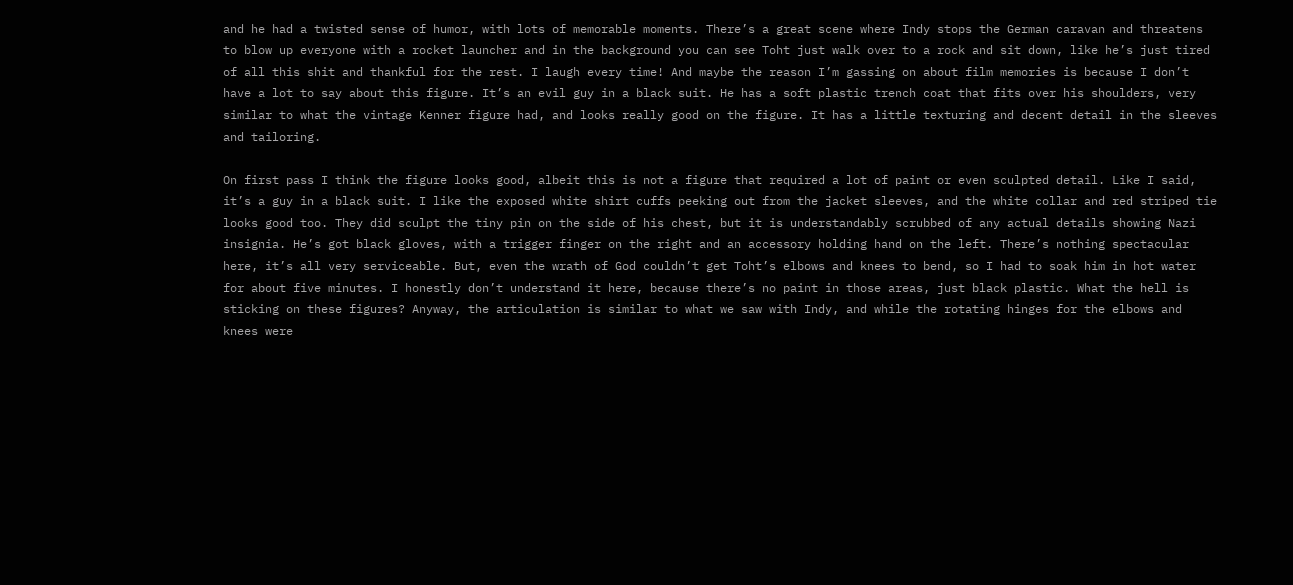and he had a twisted sense of humor, with lots of memorable moments. There’s a great scene where Indy stops the German caravan and threatens to blow up everyone with a rocket launcher and in the background you can see Toht just walk over to a rock and sit down, like he’s just tired of all this shit and thankful for the rest. I laugh every time! And maybe the reason I’m gassing on about film memories is because I don’t have a lot to say about this figure. It’s an evil guy in a black suit. He has a soft plastic trench coat that fits over his shoulders, very similar to what the vintage Kenner figure had, and looks really good on the figure. It has a little texturing and decent detail in the sleeves and tailoring.

On first pass I think the figure looks good, albeit this is not a figure that required a lot of paint or even sculpted detail. Like I said, it’s a guy in a black suit. I like the exposed white shirt cuffs peeking out from the jacket sleeves, and the white collar and red striped tie looks good too. They did sculpt the tiny pin on the side of his chest, but it is understandably scrubbed of any actual details showing Nazi insignia. He’s got black gloves, with a trigger finger on the right and an accessory holding hand on the left. There’s nothing spectacular here, it’s all very serviceable. But, even the wrath of God couldn’t get Toht’s elbows and knees to bend, so I had to soak him in hot water for about five minutes. I honestly don’t understand it here, because there’s no paint in those areas, just black plastic. What the hell is sticking on these figures? Anyway, the articulation is similar to what we saw with Indy, and while the rotating hinges for the elbows and knees were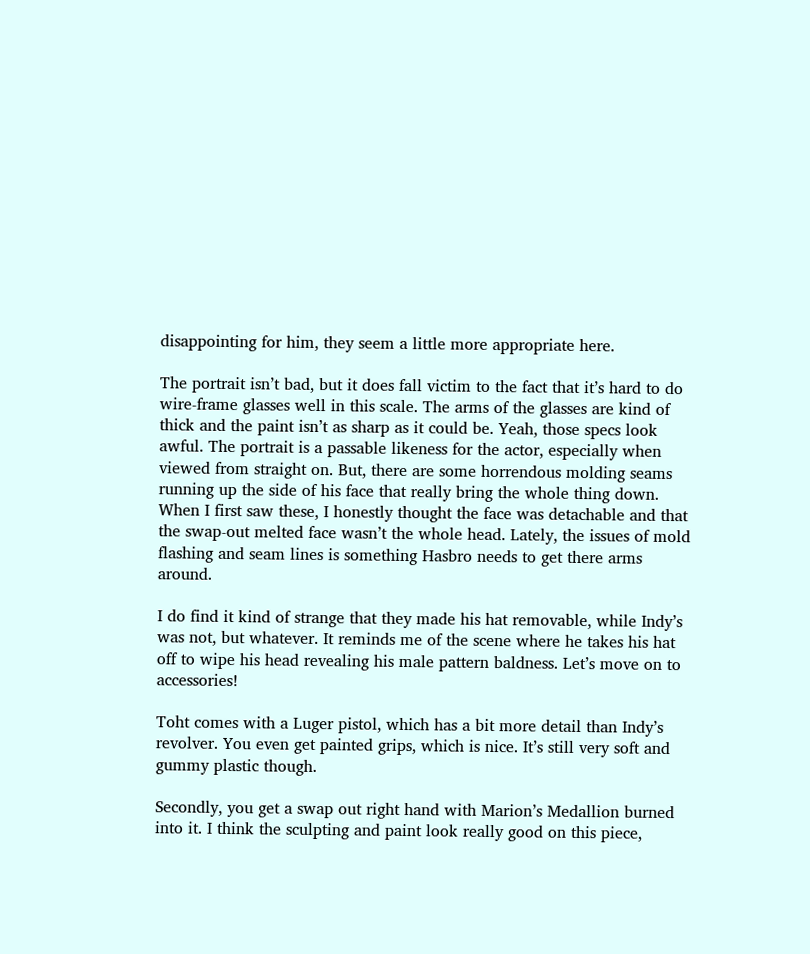disappointing for him, they seem a little more appropriate here.

The portrait isn’t bad, but it does fall victim to the fact that it’s hard to do wire-frame glasses well in this scale. The arms of the glasses are kind of thick and the paint isn’t as sharp as it could be. Yeah, those specs look awful. The portrait is a passable likeness for the actor, especially when viewed from straight on. But, there are some horrendous molding seams running up the side of his face that really bring the whole thing down. When I first saw these, I honestly thought the face was detachable and that the swap-out melted face wasn’t the whole head. Lately, the issues of mold flashing and seam lines is something Hasbro needs to get there arms around.

I do find it kind of strange that they made his hat removable, while Indy’s was not, but whatever. It reminds me of the scene where he takes his hat off to wipe his head revealing his male pattern baldness. Let’s move on to accessories!

Toht comes with a Luger pistol, which has a bit more detail than Indy’s revolver. You even get painted grips, which is nice. It’s still very soft and gummy plastic though.

Secondly, you get a swap out right hand with Marion’s Medallion burned into it. I think the sculpting and paint look really good on this piece,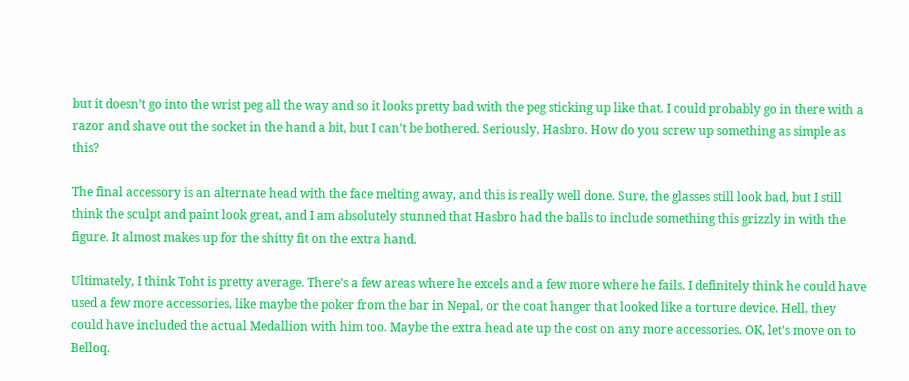but it doesn’t go into the wrist peg all the way and so it looks pretty bad with the peg sticking up like that. I could probably go in there with a razor and shave out the socket in the hand a bit, but I can’t be bothered. Seriously, Hasbro. How do you screw up something as simple as this?

The final accessory is an alternate head with the face melting away, and this is really well done. Sure, the glasses still look bad, but I still think the sculpt and paint look great, and I am absolutely stunned that Hasbro had the balls to include something this grizzly in with the figure. It almost makes up for the shitty fit on the extra hand.

Ultimately, I think Toht is pretty average. There’s a few areas where he excels and a few more where he fails. I definitely think he could have used a few more accessories, like maybe the poker from the bar in Nepal, or the coat hanger that looked like a torture device. Hell, they could have included the actual Medallion with him too. Maybe the extra head ate up the cost on any more accessories. OK, let’s move on to Belloq.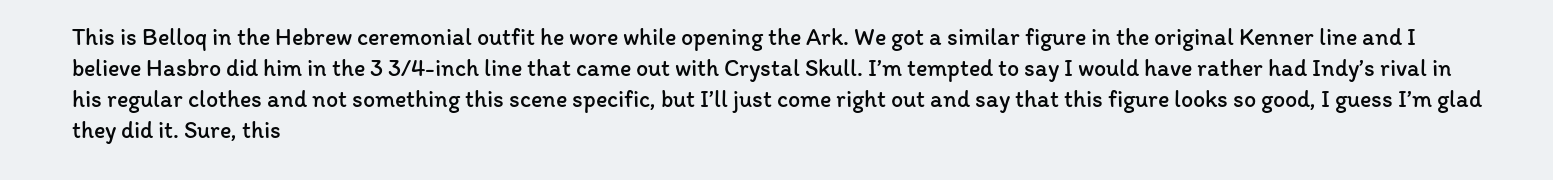This is Belloq in the Hebrew ceremonial outfit he wore while opening the Ark. We got a similar figure in the original Kenner line and I believe Hasbro did him in the 3 3/4-inch line that came out with Crystal Skull. I’m tempted to say I would have rather had Indy’s rival in his regular clothes and not something this scene specific, but I’ll just come right out and say that this figure looks so good, I guess I’m glad they did it. Sure, this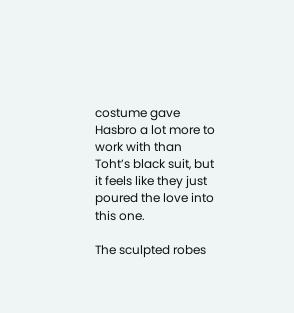costume gave Hasbro a lot more to work with than Toht’s black suit, but it feels like they just poured the love into this one.

The sculpted robes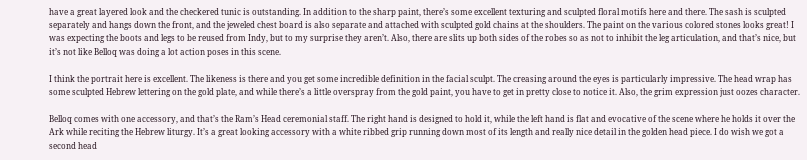have a great layered look and the checkered tunic is outstanding. In addition to the sharp paint, there’s some excellent texturing and sculpted floral motifs here and there. The sash is sculpted separately and hangs down the front, and the jeweled chest board is also separate and attached with sculpted gold chains at the shoulders. The paint on the various colored stones looks great! I was expecting the boots and legs to be reused from Indy, but to my surprise they aren’t. Also, there are slits up both sides of the robes so as not to inhibit the leg articulation, and that’s nice, but it’s not like Belloq was doing a lot action poses in this scene.

I think the portrait here is excellent. The likeness is there and you get some incredible definition in the facial sculpt. The creasing around the eyes is particularly impressive. The head wrap has some sculpted Hebrew lettering on the gold plate, and while there’s a little overspray from the gold paint, you have to get in pretty close to notice it. Also, the grim expression just oozes character.

Belloq comes with one accessory, and that’s the Ram’s Head ceremonial staff. The right hand is designed to hold it, while the left hand is flat and evocative of the scene where he holds it over the Ark while reciting the Hebrew liturgy. It’s a great looking accessory with a white ribbed grip running down most of its length and really nice detail in the golden head piece. I do wish we got a second head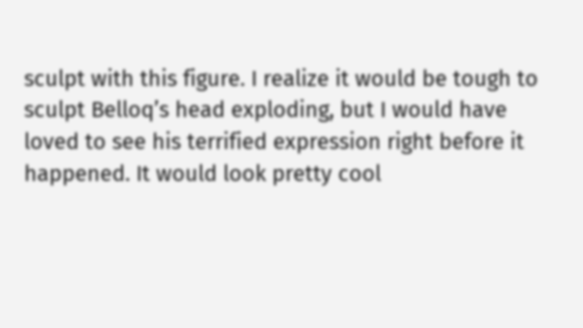sculpt with this figure. I realize it would be tough to sculpt Belloq’s head exploding, but I would have loved to see his terrified expression right before it happened. It would look pretty cool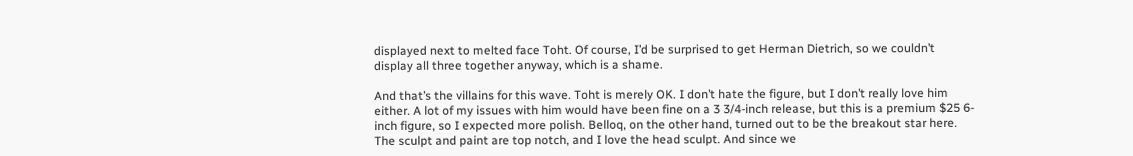displayed next to melted face Toht. Of course, I’d be surprised to get Herman Dietrich, so we couldn’t display all three together anyway, which is a shame.

And that’s the villains for this wave. Toht is merely OK. I don’t hate the figure, but I don’t really love him either. A lot of my issues with him would have been fine on a 3 3/4-inch release, but this is a premium $25 6-inch figure, so I expected more polish. Belloq, on the other hand, turned out to be the breakout star here. The sculpt and paint are top notch, and I love the head sculpt. And since we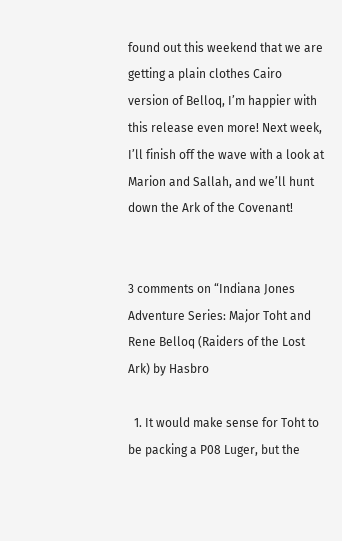found out this weekend that we are getting a plain clothes Cairo version of Belloq, I’m happier with this release even more! Next week, I’ll finish off the wave with a look at Marion and Sallah, and we’ll hunt down the Ark of the Covenant!


3 comments on “Indiana Jones Adventure Series: Major Toht and Rene Belloq (Raiders of the Lost Ark) by Hasbro

  1. It would make sense for Toht to be packing a P08 Luger, but the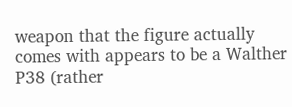weapon that the figure actually comes with appears to be a Walther P38 (rather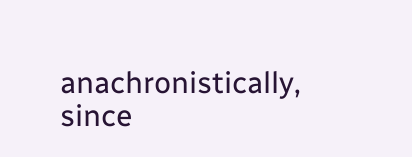anachronistically, since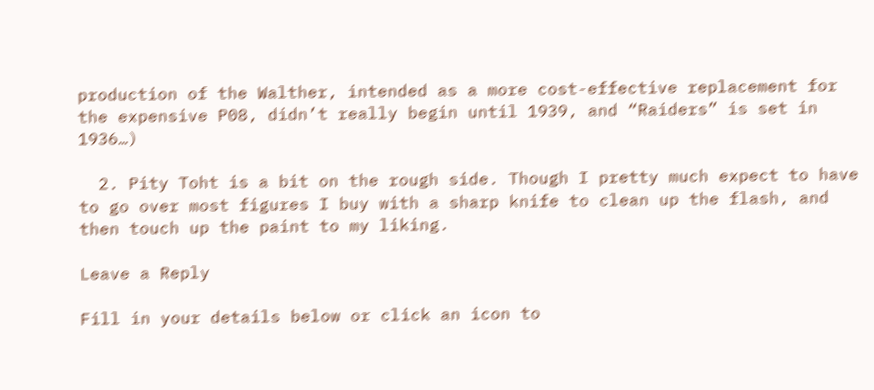production of the Walther, intended as a more cost-effective replacement for the expensive P08, didn’t really begin until 1939, and “Raiders” is set in 1936…)

  2. Pity Toht is a bit on the rough side. Though I pretty much expect to have to go over most figures I buy with a sharp knife to clean up the flash, and then touch up the paint to my liking.

Leave a Reply

Fill in your details below or click an icon to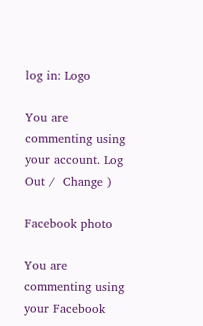log in: Logo

You are commenting using your account. Log Out /  Change )

Facebook photo

You are commenting using your Facebook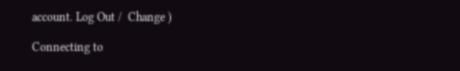account. Log Out /  Change )

Connecting to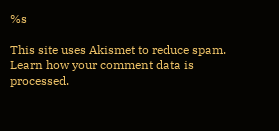%s

This site uses Akismet to reduce spam. Learn how your comment data is processed.